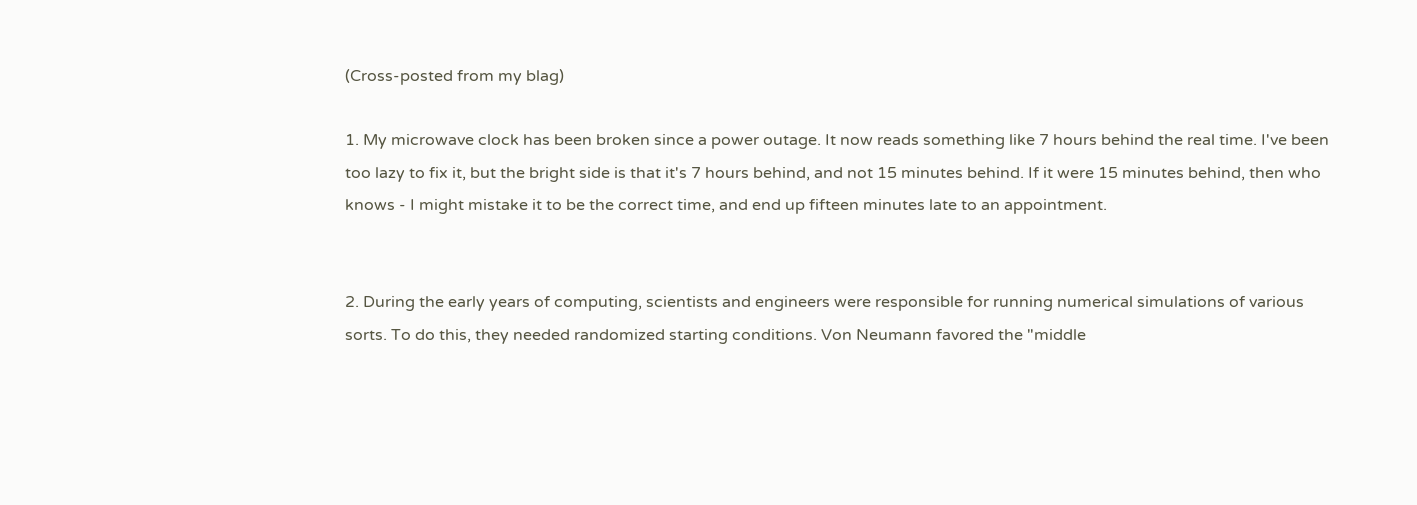(Cross-posted from my blag)

1. My microwave clock has been broken since a power outage. It now reads something like 7 hours behind the real time. I've been too lazy to fix it, but the bright side is that it's 7 hours behind, and not 15 minutes behind. If it were 15 minutes behind, then who knows - I might mistake it to be the correct time, and end up fifteen minutes late to an appointment.


2. During the early years of computing, scientists and engineers were responsible for running numerical simulations of various sorts. To do this, they needed randomized starting conditions. Von Neumann favored the "middle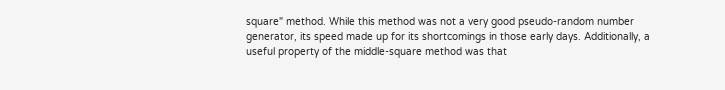square" method. While this method was not a very good pseudo-random number generator, its speed made up for its shortcomings in those early days. Additionally, a useful property of the middle-square method was that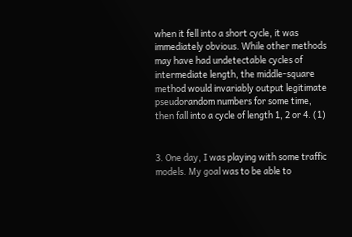when it fell into a short cycle, it was immediately obvious. While other methods may have had undetectable cycles of intermediate length, the middle-square method would invariably output legitimate pseudorandom numbers for some time, then fall into a cycle of length 1, 2 or 4. (1)


3. One day, I was playing with some traffic models. My goal was to be able to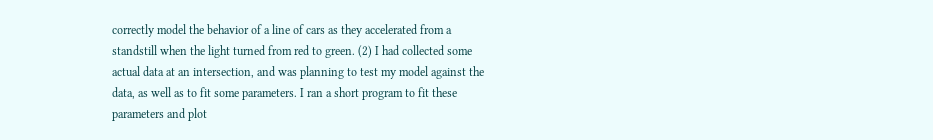correctly model the behavior of a line of cars as they accelerated from a standstill when the light turned from red to green. (2) I had collected some actual data at an intersection, and was planning to test my model against the data, as well as to fit some parameters. I ran a short program to fit these parameters and plot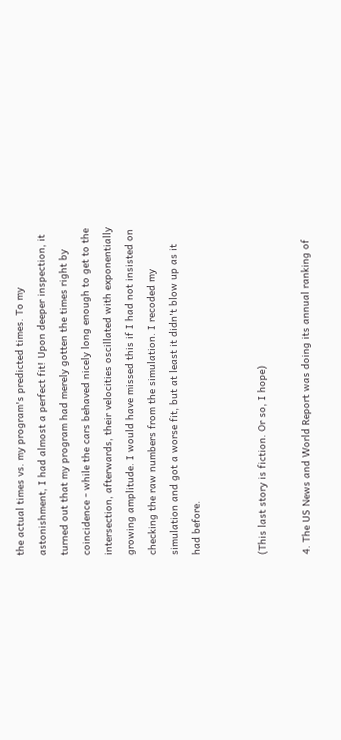the actual times vs. my program's predicted times. To my astonishment, I had almost a perfect fit! Upon deeper inspection, it turned out that my program had merely gotten the times right by coincidence - while the cars behaved nicely long enough to get to the intersection, afterwards, their velocities oscillated with exponentially growing amplitude. I would have missed this if I had not insisted on checking the raw numbers from the simulation. I recoded my simulation and got a worse fit, but at least it didn't blow up as it had before.


(This last story is fiction. Or so, I hope)

4. The US News and World Report was doing its annual ranking of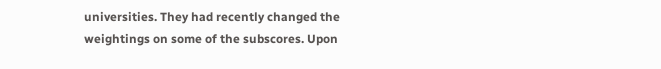universities. They had recently changed the weightings on some of the subscores. Upon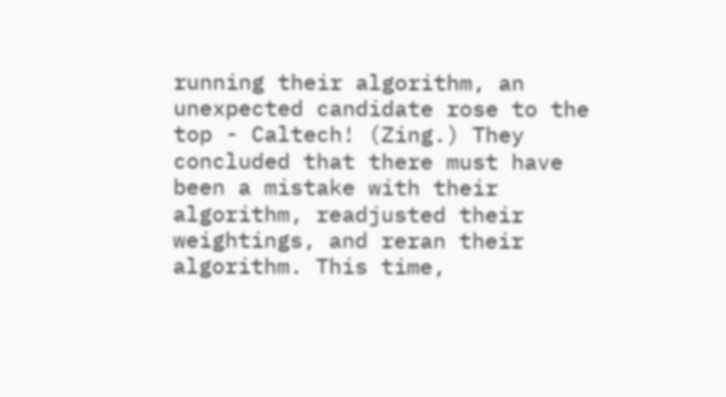running their algorithm, an unexpected candidate rose to the top - Caltech! (Zing.) They concluded that there must have been a mistake with their algorithm, readjusted their weightings, and reran their algorithm. This time,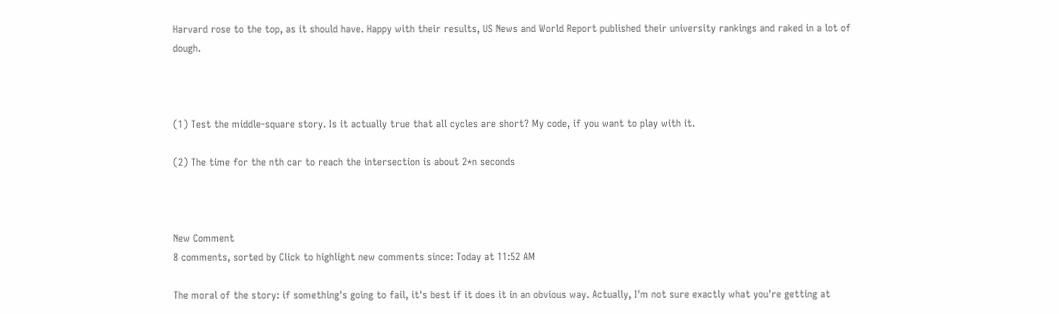Harvard rose to the top, as it should have. Happy with their results, US News and World Report published their university rankings and raked in a lot of dough.



(1) Test the middle-square story. Is it actually true that all cycles are short? My code, if you want to play with it.

(2) The time for the nth car to reach the intersection is about 2*n seconds



New Comment
8 comments, sorted by Click to highlight new comments since: Today at 11:52 AM

The moral of the story: if something's going to fail, it's best if it does it in an obvious way. Actually, I'm not sure exactly what you're getting at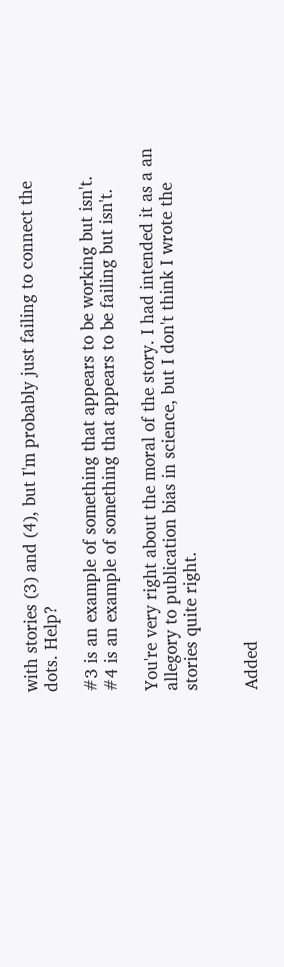with stories (3) and (4), but I'm probably just failing to connect the dots. Help?

#3 is an example of something that appears to be working but isn't.
#4 is an example of something that appears to be failing but isn't.

You're very right about the moral of the story. I had intended it as a an allegory to publication bias in science, but I don't think I wrote the stories quite right.


Added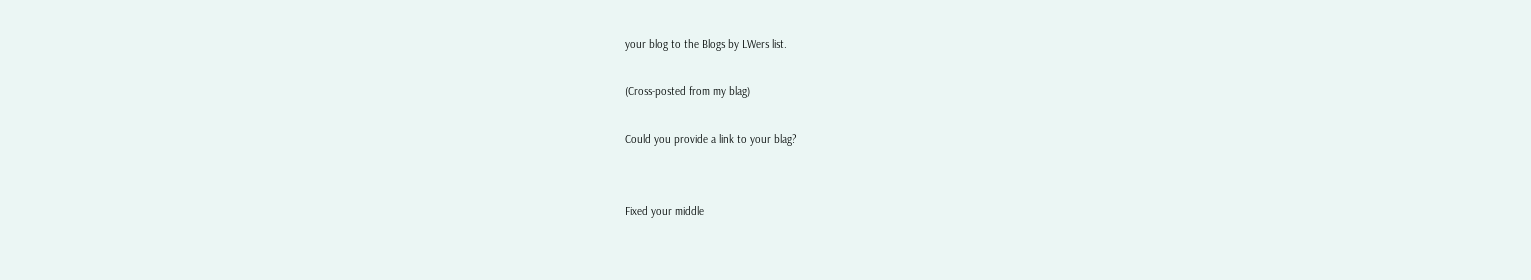your blog to the Blogs by LWers list.

(Cross-posted from my blag)

Could you provide a link to your blag?


Fixed your middle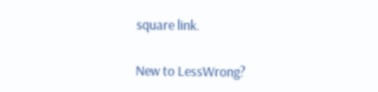square link.

New to LessWrong?